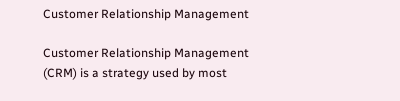Customer Relationship Management

Customer Relationship Management (CRM) is a strategy used by most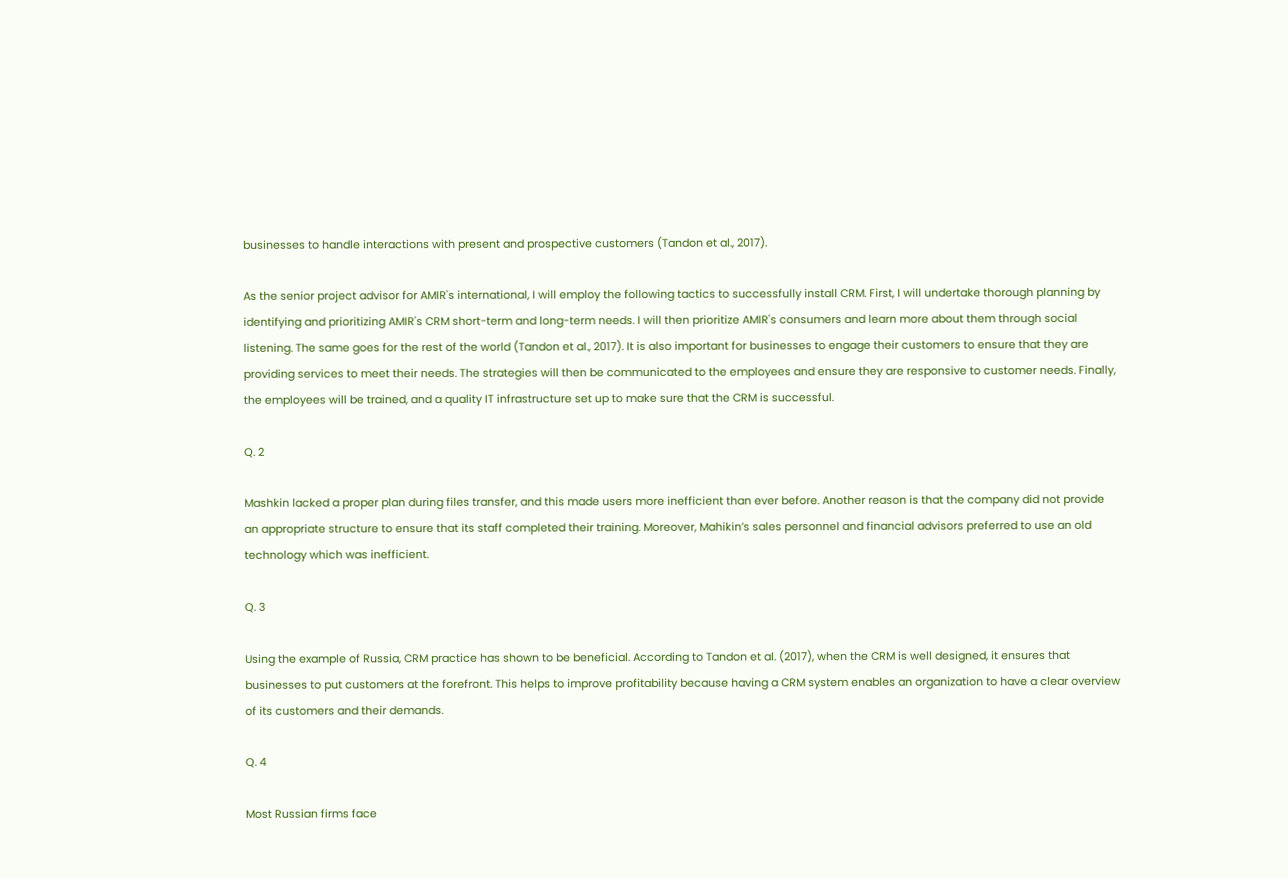businesses to handle interactions with present and prospective customers (Tandon et al., 2017).

As the senior project advisor for AMIR's international, I will employ the following tactics to successfully install CRM. First, I will undertake thorough planning by identifying and prioritizing AMIR's CRM short-term and long-term needs. I will then prioritize AMIR's consumers and learn more about them through social listening. The same goes for the rest of the world (Tandon et al., 2017). It is also important for businesses to engage their customers to ensure that they are providing services to meet their needs. The strategies will then be communicated to the employees and ensure they are responsive to customer needs. Finally, the employees will be trained, and a quality IT infrastructure set up to make sure that the CRM is successful.

Q. 2

Mashkin lacked a proper plan during files transfer, and this made users more inefficient than ever before. Another reason is that the company did not provide an appropriate structure to ensure that its staff completed their training. Moreover, Mahikin’s sales personnel and financial advisors preferred to use an old technology which was inefficient.

Q. 3

Using the example of Russia, CRM practice has shown to be beneficial. According to Tandon et al. (2017), when the CRM is well designed, it ensures that businesses to put customers at the forefront. This helps to improve profitability because having a CRM system enables an organization to have a clear overview of its customers and their demands.

Q. 4

Most Russian firms face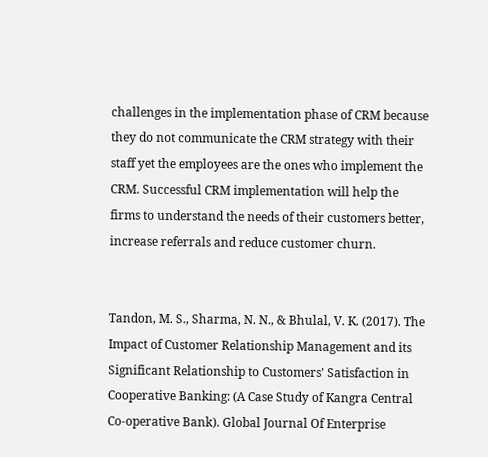challenges in the implementation phase of CRM because they do not communicate the CRM strategy with their staff yet the employees are the ones who implement the CRM. Successful CRM implementation will help the firms to understand the needs of their customers better, increase referrals and reduce customer churn.


Tandon, M. S., Sharma, N. N., & Bhulal, V. K. (2017). The Impact of Customer Relationship Management and its Significant Relationship to Customers' Satisfaction in Cooperative Banking: (A Case Study of Kangra Central Co-operative Bank). Global Journal Of Enterprise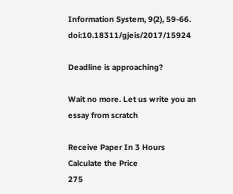Information System, 9(2), 59-66. doi:10.18311/gjeis/2017/15924

Deadline is approaching?

Wait no more. Let us write you an essay from scratch

Receive Paper In 3 Hours
Calculate the Price
275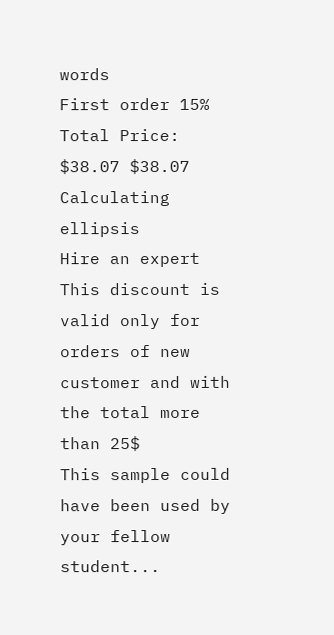words
First order 15%
Total Price:
$38.07 $38.07
Calculating ellipsis
Hire an expert
This discount is valid only for orders of new customer and with the total more than 25$
This sample could have been used by your fellow student...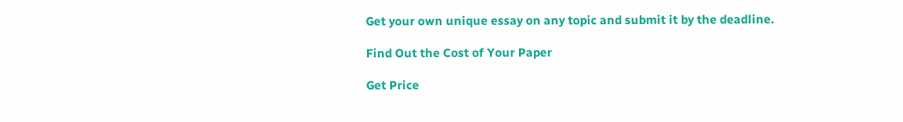Get your own unique essay on any topic and submit it by the deadline.

Find Out the Cost of Your Paper

Get Price